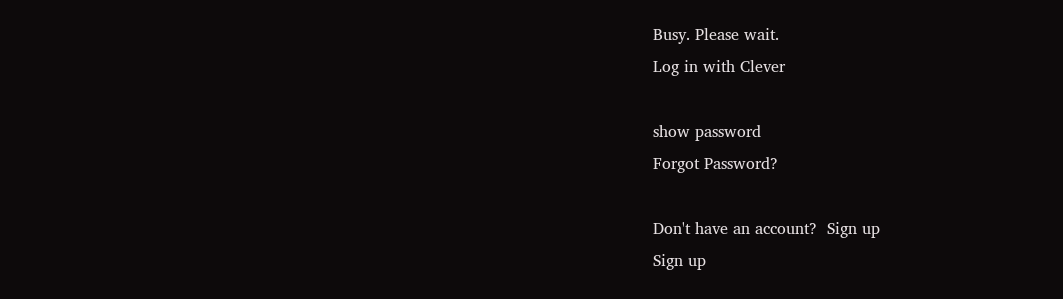Busy. Please wait.
Log in with Clever

show password
Forgot Password?

Don't have an account?  Sign up
Sign up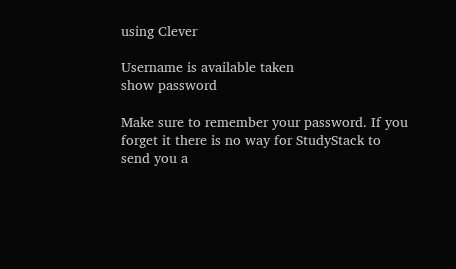using Clever

Username is available taken
show password

Make sure to remember your password. If you forget it there is no way for StudyStack to send you a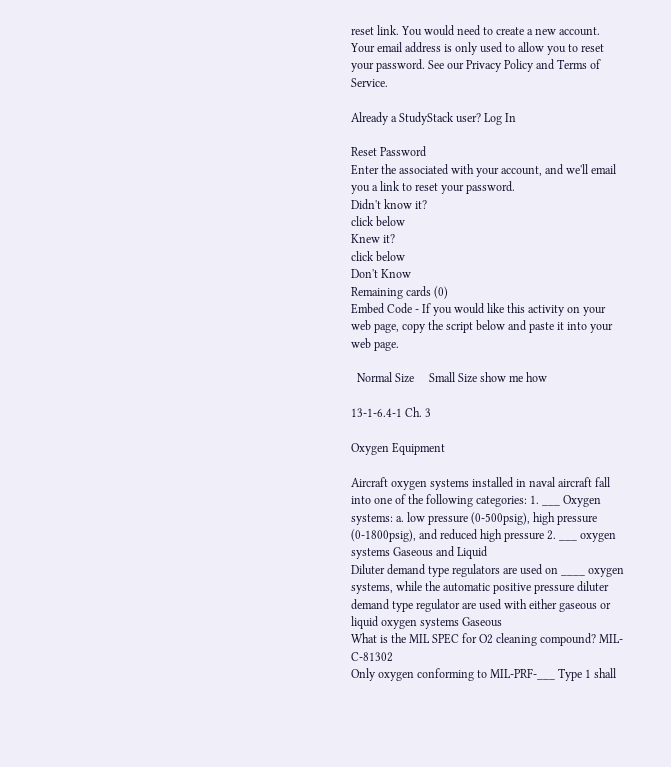reset link. You would need to create a new account.
Your email address is only used to allow you to reset your password. See our Privacy Policy and Terms of Service.

Already a StudyStack user? Log In

Reset Password
Enter the associated with your account, and we'll email you a link to reset your password.
Didn't know it?
click below
Knew it?
click below
Don't Know
Remaining cards (0)
Embed Code - If you would like this activity on your web page, copy the script below and paste it into your web page.

  Normal Size     Small Size show me how

13-1-6.4-1 Ch. 3

Oxygen Equipment

Aircraft oxygen systems installed in naval aircraft fall into one of the following categories: 1. ___ Oxygen systems: a. low pressure (0-500psig), high pressure (0-1800psig), and reduced high pressure 2. ___ oxygen systems Gaseous and Liquid
Diluter demand type regulators are used on ____ oxygen systems, while the automatic positive pressure diluter demand type regulator are used with either gaseous or liquid oxygen systems Gaseous
What is the MIL SPEC for O2 cleaning compound? MIL-C-81302
Only oxygen conforming to MIL-PRF-___ Type 1 shall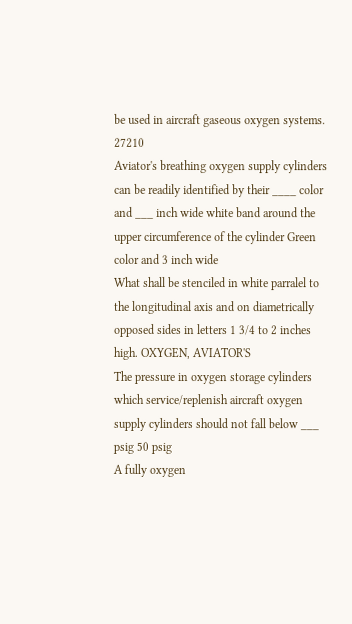be used in aircraft gaseous oxygen systems. 27210
Aviator's breathing oxygen supply cylinders can be readily identified by their ____ color and ___ inch wide white band around the upper circumference of the cylinder Green color and 3 inch wide
What shall be stenciled in white parralel to the longitudinal axis and on diametrically opposed sides in letters 1 3/4 to 2 inches high. OXYGEN, AVIATOR'S
The pressure in oxygen storage cylinders which service/replenish aircraft oxygen supply cylinders should not fall below ___ psig 50 psig
A fully oxygen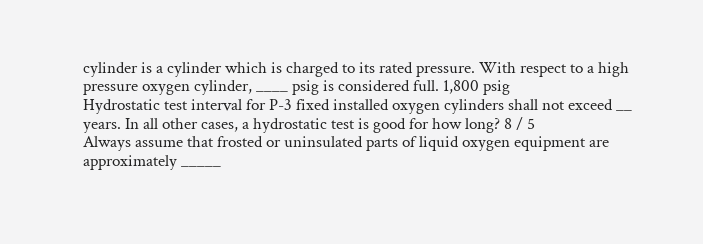cylinder is a cylinder which is charged to its rated pressure. With respect to a high pressure oxygen cylinder, ____ psig is considered full. 1,800 psig
Hydrostatic test interval for P-3 fixed installed oxygen cylinders shall not exceed __ years. In all other cases, a hydrostatic test is good for how long? 8 / 5
Always assume that frosted or uninsulated parts of liquid oxygen equipment are approximately _____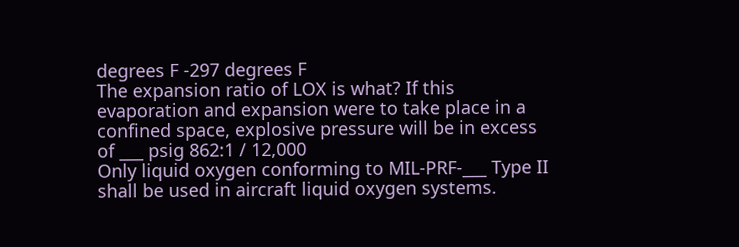degrees F -297 degrees F
The expansion ratio of LOX is what? If this evaporation and expansion were to take place in a confined space, explosive pressure will be in excess of ___ psig 862:1 / 12,000
Only liquid oxygen conforming to MIL-PRF-___ Type II shall be used in aircraft liquid oxygen systems.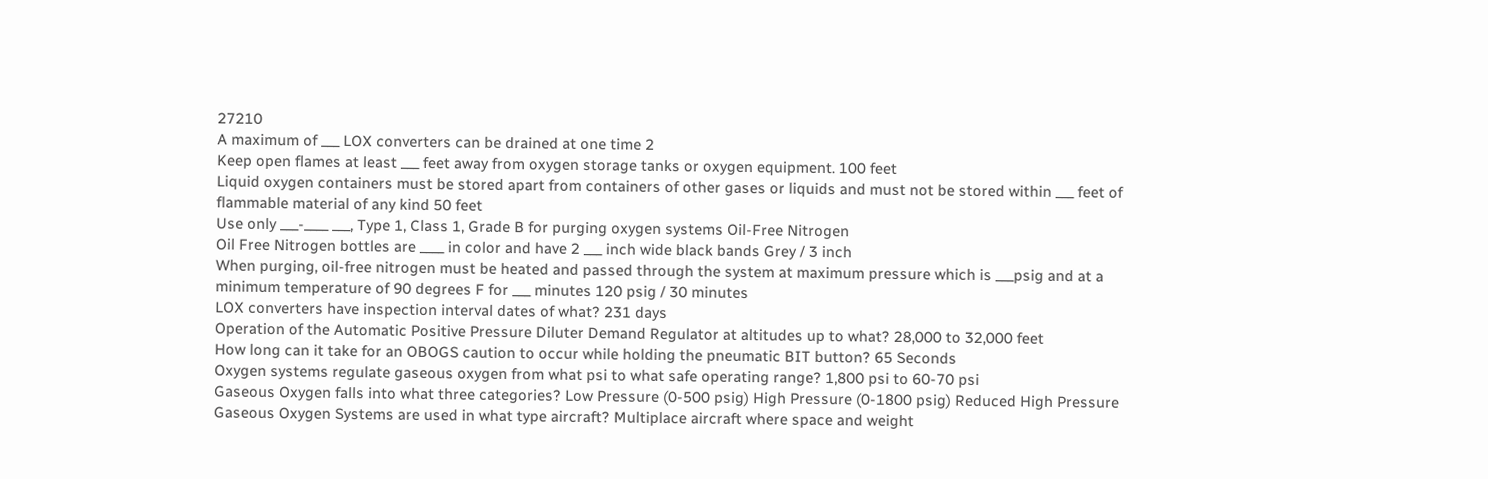27210
A maximum of ___ LOX converters can be drained at one time 2
Keep open flames at least ___ feet away from oxygen storage tanks or oxygen equipment. 100 feet
Liquid oxygen containers must be stored apart from containers of other gases or liquids and must not be stored within ___ feet of flammable material of any kind 50 feet
Use only ___-____ ___, Type 1, Class 1, Grade B for purging oxygen systems Oil-Free Nitrogen
Oil Free Nitrogen bottles are ____ in color and have 2 ___ inch wide black bands Grey / 3 inch
When purging, oil-free nitrogen must be heated and passed through the system at maximum pressure which is ___psig and at a minimum temperature of 90 degrees F for ___ minutes 120 psig / 30 minutes
LOX converters have inspection interval dates of what? 231 days
Operation of the Automatic Positive Pressure Diluter Demand Regulator at altitudes up to what? 28,000 to 32,000 feet
How long can it take for an OBOGS caution to occur while holding the pneumatic BIT button? 65 Seconds
Oxygen systems regulate gaseous oxygen from what psi to what safe operating range? 1,800 psi to 60-70 psi
Gaseous Oxygen falls into what three categories? Low Pressure (0-500 psig) High Pressure (0-1800 psig) Reduced High Pressure
Gaseous Oxygen Systems are used in what type aircraft? Multiplace aircraft where space and weight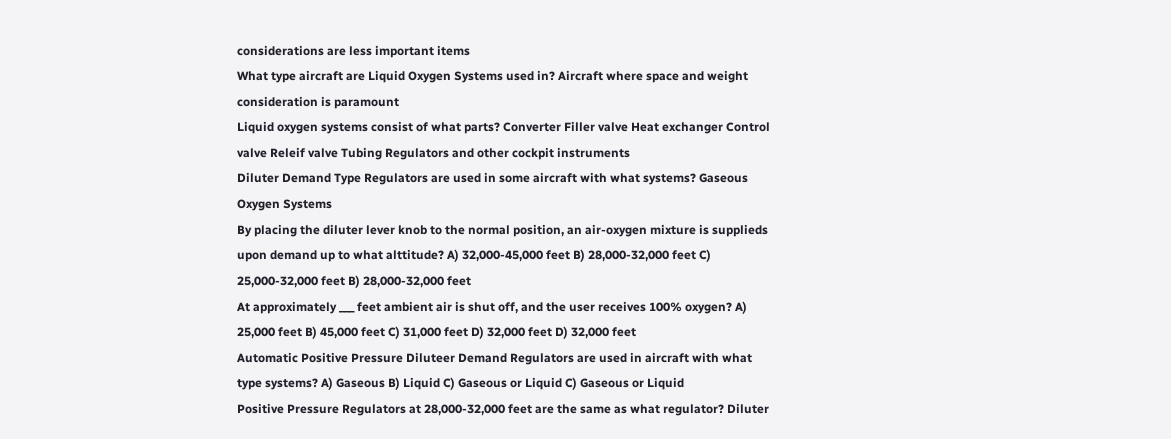considerations are less important items
What type aircraft are Liquid Oxygen Systems used in? Aircraft where space and weight consideration is paramount
Liquid oxygen systems consist of what parts? Converter Filler valve Heat exchanger Control valve Releif valve Tubing Regulators and other cockpit instruments
Diluter Demand Type Regulators are used in some aircraft with what systems? Gaseous Oxygen Systems
By placing the diluter lever knob to the normal position, an air-oxygen mixture is supplieds upon demand up to what alttitude? A) 32,000-45,000 feet B) 28,000-32,000 feet C) 25,000-32,000 feet B) 28,000-32,000 feet
At approximately ___ feet ambient air is shut off, and the user receives 100% oxygen? A) 25,000 feet B) 45,000 feet C) 31,000 feet D) 32,000 feet D) 32,000 feet
Automatic Positive Pressure Diluteer Demand Regulators are used in aircraft with what type systems? A) Gaseous B) Liquid C) Gaseous or Liquid C) Gaseous or Liquid
Positive Pressure Regulators at 28,000-32,000 feet are the same as what regulator? Diluter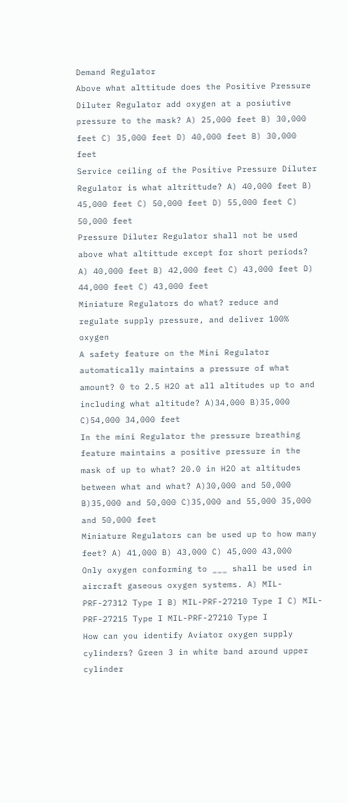Demand Regulator
Above what alttitude does the Positive Pressure Diluter Regulator add oxygen at a posiutive pressure to the mask? A) 25,000 feet B) 30,000 feet C) 35,000 feet D) 40,000 feet B) 30,000 feet
Service ceiling of the Positive Pressure Diluter Regulator is what altrittude? A) 40,000 feet B) 45,000 feet C) 50,000 feet D) 55,000 feet C) 50,000 feet
Pressure Diluter Regulator shall not be used above what altittude except for short periods? A) 40,000 feet B) 42,000 feet C) 43,000 feet D) 44,000 feet C) 43,000 feet
Miniature Regulators do what? reduce and regulate supply pressure, and deliver 100% oxygen
A safety feature on the Mini Regulator automatically maintains a pressure of what amount? 0 to 2.5 H2O at all altitudes up to and including what altitude? A)34,000 B)35,000 C)54,000 34,000 feet
In the mini Regulator the pressure breathing feature maintains a positive pressure in the mask of up to what? 20.0 in H2O at altitudes between what and what? A)30,000 and 50,000 B)35,000 and 50,000 C)35,000 and 55,000 35,000 and 50,000 feet
Miniature Regulators can be used up to how many feet? A) 41,000 B) 43,000 C) 45,000 43,000
Only oxygen conforming to ___ shall be used in aircraft gaseous oxygen systems. A) MIL-PRF-27312 Type I B) MIL-PRF-27210 Type I C) MIL-PRF-27215 Type I MIL-PRF-27210 Type I
How can you identify Aviator oxygen supply cylinders? Green 3 in white band around upper cylinder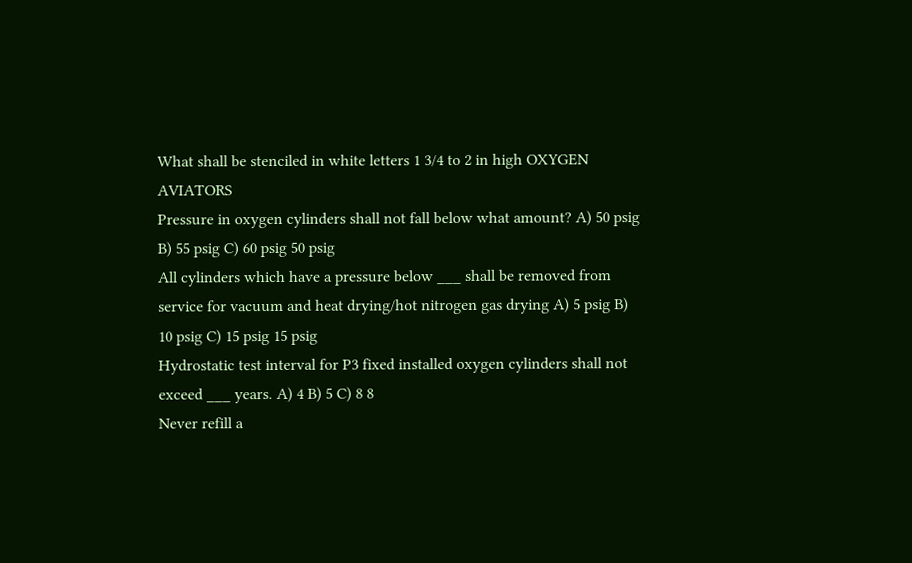What shall be stenciled in white letters 1 3/4 to 2 in high OXYGEN AVIATORS
Pressure in oxygen cylinders shall not fall below what amount? A) 50 psig B) 55 psig C) 60 psig 50 psig
All cylinders which have a pressure below ___ shall be removed from service for vacuum and heat drying/hot nitrogen gas drying A) 5 psig B) 10 psig C) 15 psig 15 psig
Hydrostatic test interval for P3 fixed installed oxygen cylinders shall not exceed ___ years. A) 4 B) 5 C) 8 8
Never refill a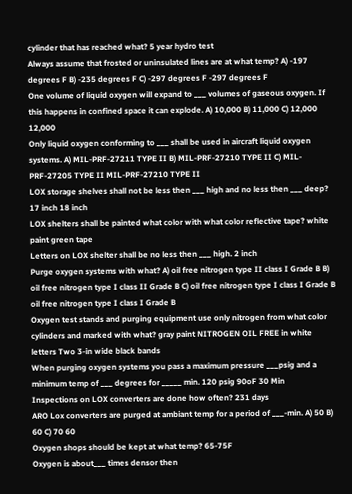cylinder that has reached what? 5 year hydro test
Always assume that frosted or uninsulated lines are at what temp? A) -197 degrees F B) -235 degrees F C) -297 degrees F -297 degrees F
One volume of liquid oxygen will expand to ___ volumes of gaseous oxygen. If this happens in confined space it can explode. A) 10,000 B) 11,000 C) 12,000 12,000
Only liquid oxygen conforming to ___ shall be used in aircraft liquid oxygen systems. A) MIL-PRF-27211 TYPE II B) MIL-PRF-27210 TYPE II C) MIL-PRF-27205 TYPE II MIL-PRF-27210 TYPE II
LOX storage shelves shall not be less then ___ high and no less then ___ deep? 17 inch 18 inch
LOX shelters shall be painted what color with what color reflective tape? white paint green tape
Letters on LOX shelter shall be no less then ___ high. 2 inch
Purge oxygen systems with what? A) oil free nitrogen type II class I Grade B B) oil free nitrogen type I class II Grade B C) oil free nitrogen type I class I Grade B oil free nitrogen type I class I Grade B
Oxygen test stands and purging equipment use only nitrogen from what color cylinders and marked with what? gray paint NITROGEN OIL FREE in white letters Two 3-in wide black bands
When purging oxygen systems you pass a maximum pressure ___psig and a minimum temp of ___ degrees for _____ min. 120 psig 90oF 30 Min
Inspections on LOX converters are done how often? 231 days
ARO Lox converters are purged at ambiant temp for a period of ___-min. A) 50 B) 60 C) 70 60
Oxygen shops should be kept at what temp? 65-75F
Oxygen is about___ times densor then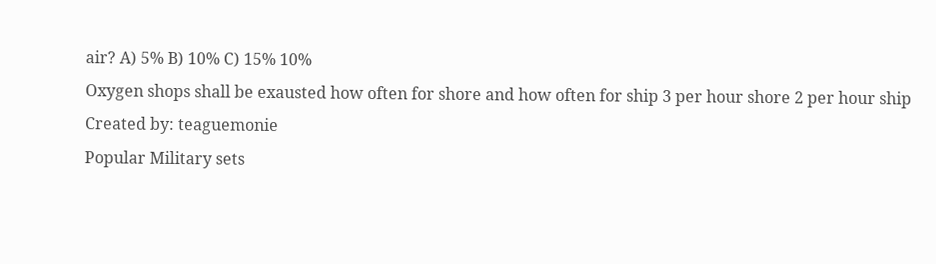air? A) 5% B) 10% C) 15% 10%
Oxygen shops shall be exausted how often for shore and how often for ship 3 per hour shore 2 per hour ship
Created by: teaguemonie
Popular Military sets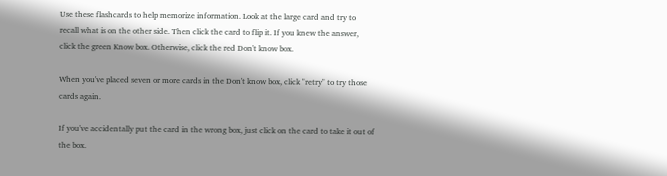Use these flashcards to help memorize information. Look at the large card and try to recall what is on the other side. Then click the card to flip it. If you knew the answer, click the green Know box. Otherwise, click the red Don't know box.

When you've placed seven or more cards in the Don't know box, click "retry" to try those cards again.

If you've accidentally put the card in the wrong box, just click on the card to take it out of the box.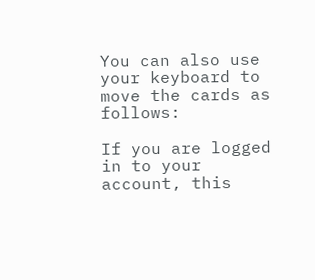You can also use your keyboard to move the cards as follows:

If you are logged in to your account, this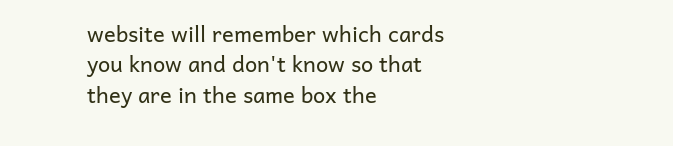website will remember which cards you know and don't know so that they are in the same box the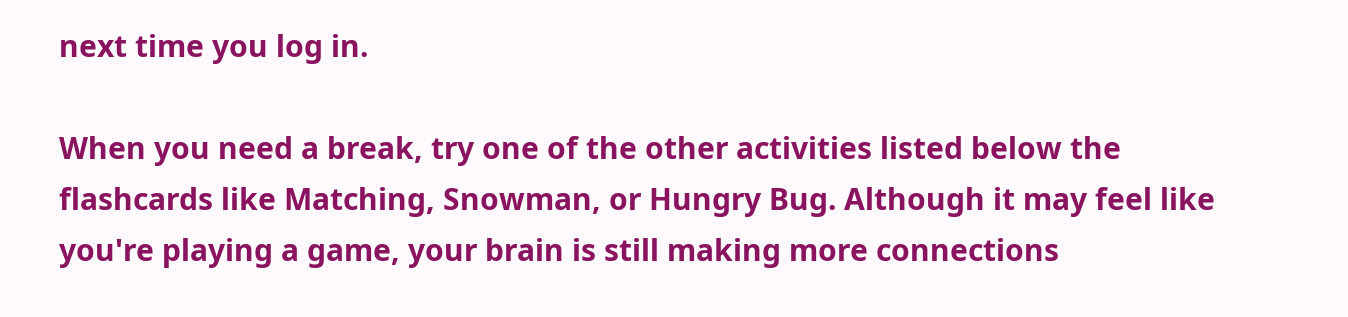next time you log in.

When you need a break, try one of the other activities listed below the flashcards like Matching, Snowman, or Hungry Bug. Although it may feel like you're playing a game, your brain is still making more connections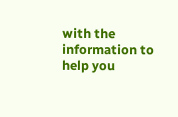with the information to help you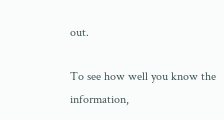out.

To see how well you know the information,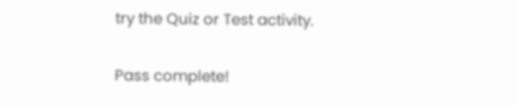try the Quiz or Test activity.

Pass complete!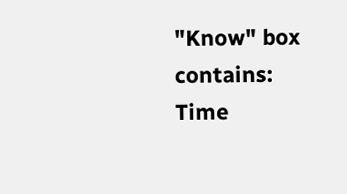"Know" box contains:
Time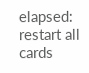elapsed:
restart all cards